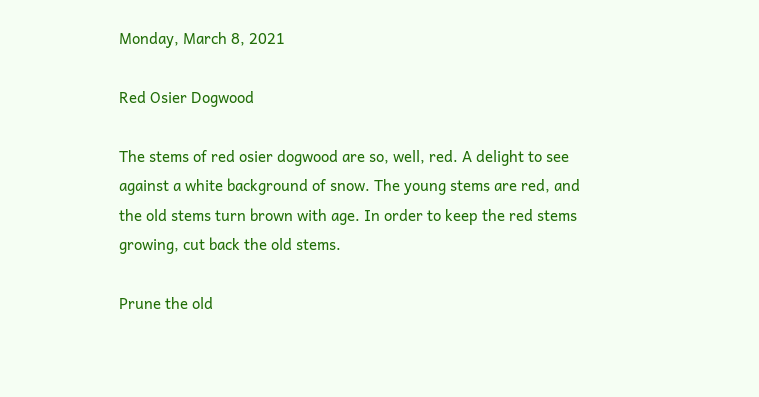Monday, March 8, 2021

Red Osier Dogwood

The stems of red osier dogwood are so, well, red. A delight to see against a white background of snow. The young stems are red, and the old stems turn brown with age. In order to keep the red stems growing, cut back the old stems.

Prune the old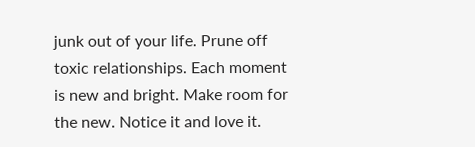junk out of your life. Prune off toxic relationships. Each moment is new and bright. Make room for the new. Notice it and love it.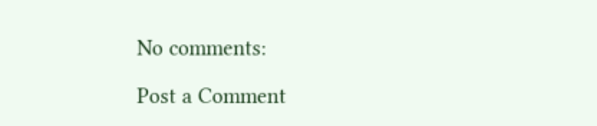No comments:

Post a Comment